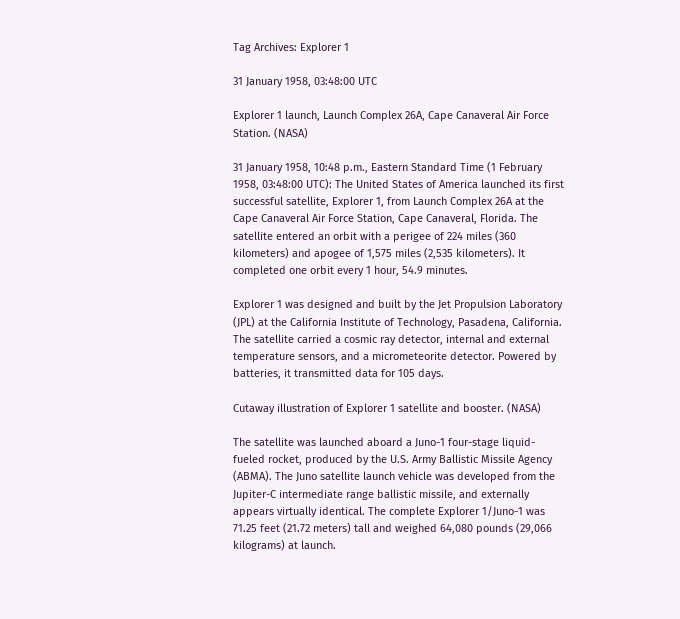Tag Archives: Explorer 1

31 January 1958, 03:48:00 UTC

Explorer 1 launch, Launch Complex 26A, Cape Canaveral Air Force Station. (NASA)

31 January 1958, 10:48 p.m., Eastern Standard Time (1 February 1958, 03:48:00 UTC): The United States of America launched its first successful satellite, Explorer 1, from Launch Complex 26A at the Cape Canaveral Air Force Station, Cape Canaveral, Florida. The satellite entered an orbit with a perigee of 224 miles (360 kilometers) and apogee of 1,575 miles (2,535 kilometers). It completed one orbit every 1 hour, 54.9 minutes.

Explorer 1 was designed and built by the Jet Propulsion Laboratory (JPL) at the California Institute of Technology, Pasadena, California. The satellite carried a cosmic ray detector, internal and external temperature sensors, and a micrometeorite detector. Powered by batteries, it transmitted data for 105 days.

Cutaway illustration of Explorer 1 satellite and booster. (NASA)

The satellite was launched aboard a Juno-1 four-stage liquid-fueled rocket, produced by the U.S. Army Ballistic Missile Agency (ABMA). The Juno satellite launch vehicle was developed from the Jupiter-C intermediate range ballistic missile, and externally appears virtually identical. The complete Explorer 1/Juno-1 was 71.25 feet (21.72 meters) tall and weighed 64,080 pounds (29,066 kilograms) at launch.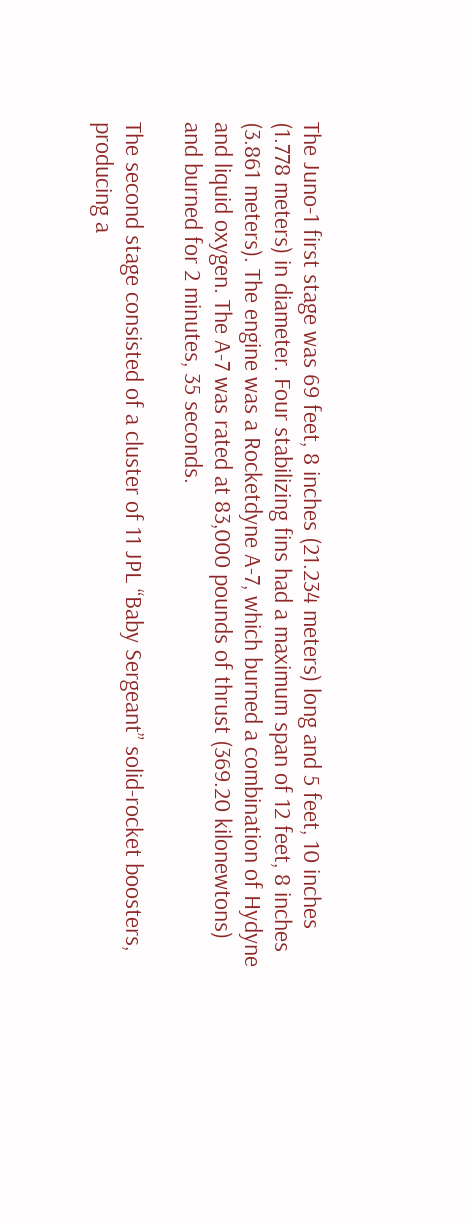The Juno-1 first stage was 69 feet, 8 inches (21.234 meters) long and 5 feet, 10 inches (1.778 meters) in diameter. Four stabilizing fins had a maximum span of 12 feet, 8 inches (3.861 meters). The engine was a Rocketdyne A-7, which burned a combination of Hydyne and liquid oxygen. The A-7 was rated at 83,000 pounds of thrust (369.20 kilonewtons) and burned for 2 minutes, 35 seconds.

The second stage consisted of a cluster of 11 JPL “Baby Sergeant” solid-rocket boosters, producing a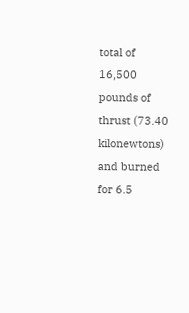total of 16,500 pounds of thrust (73.40 kilonewtons) and burned for 6.5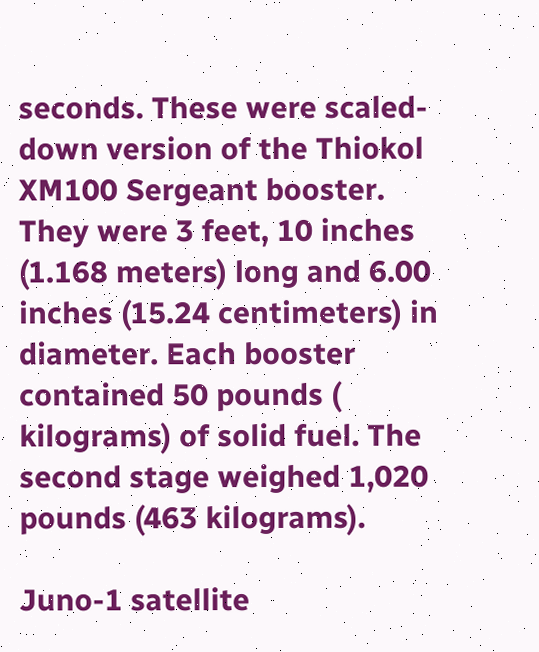seconds. These were scaled-down version of the Thiokol XM100 Sergeant booster. They were 3 feet, 10 inches (1.168 meters) long and 6.00 inches (15.24 centimeters) in diameter. Each booster contained 50 pounds ( kilograms) of solid fuel. The second stage weighed 1,020 pounds (463 kilograms).

Juno-1 satellite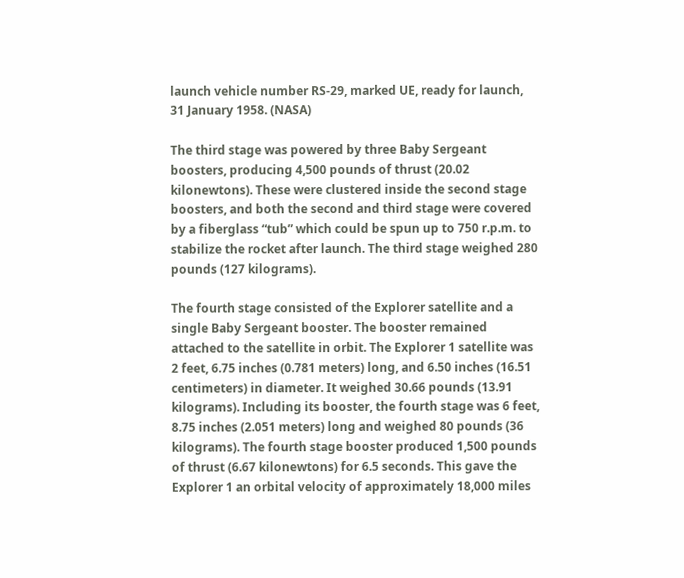launch vehicle number RS-29, marked UE, ready for launch, 31 January 1958. (NASA)

The third stage was powered by three Baby Sergeant boosters, producing 4,500 pounds of thrust (20.02 kilonewtons). These were clustered inside the second stage boosters, and both the second and third stage were covered by a fiberglass “tub” which could be spun up to 750 r.p.m. to stabilize the rocket after launch. The third stage weighed 280 pounds (127 kilograms).

The fourth stage consisted of the Explorer satellite and a single Baby Sergeant booster. The booster remained attached to the satellite in orbit. The Explorer 1 satellite was 2 feet, 6.75 inches (0.781 meters) long, and 6.50 inches (16.51 centimeters) in diameter. It weighed 30.66 pounds (13.91 kilograms). Including its booster, the fourth stage was 6 feet, 8.75 inches (2.051 meters) long and weighed 80 pounds (36 kilograms). The fourth stage booster produced 1,500 pounds of thrust (6.67 kilonewtons) for 6.5 seconds. This gave the Explorer 1 an orbital velocity of approximately 18,000 miles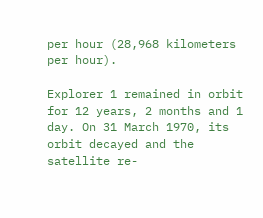per hour (28,968 kilometers per hour).

Explorer 1 remained in orbit for 12 years, 2 months and 1 day. On 31 March 1970, its orbit decayed and the satellite re-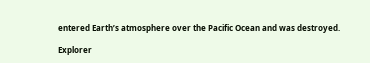entered Earth’s atmosphere over the Pacific Ocean and was destroyed.

Explorer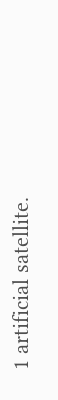1 artificial satellite.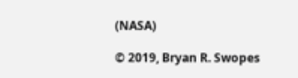(NASA)

© 2019, Bryan R. Swopes